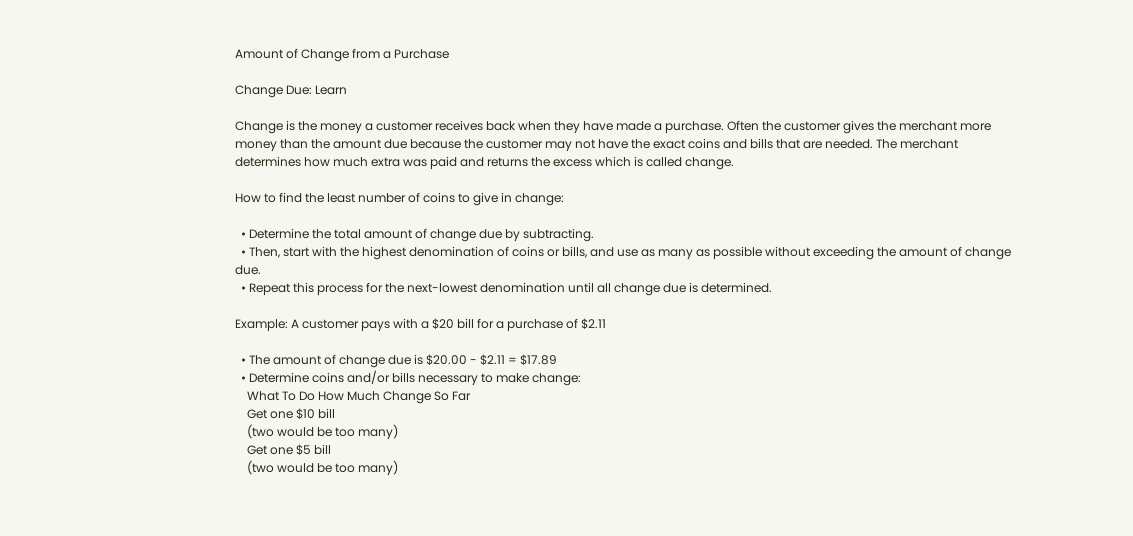Amount of Change from a Purchase

Change Due: Learn

Change is the money a customer receives back when they have made a purchase. Often the customer gives the merchant more money than the amount due because the customer may not have the exact coins and bills that are needed. The merchant determines how much extra was paid and returns the excess which is called change.

How to find the least number of coins to give in change:

  • Determine the total amount of change due by subtracting.
  • Then, start with the highest denomination of coins or bills, and use as many as possible without exceeding the amount of change due.
  • Repeat this process for the next-lowest denomination until all change due is determined.

Example: A customer pays with a $20 bill for a purchase of $2.11

  • The amount of change due is $20.00 - $2.11 = $17.89
  • Determine coins and/or bills necessary to make change:
    What To Do How Much Change So Far
    Get one $10 bill
    (two would be too many)
    Get one $5 bill
    (two would be too many)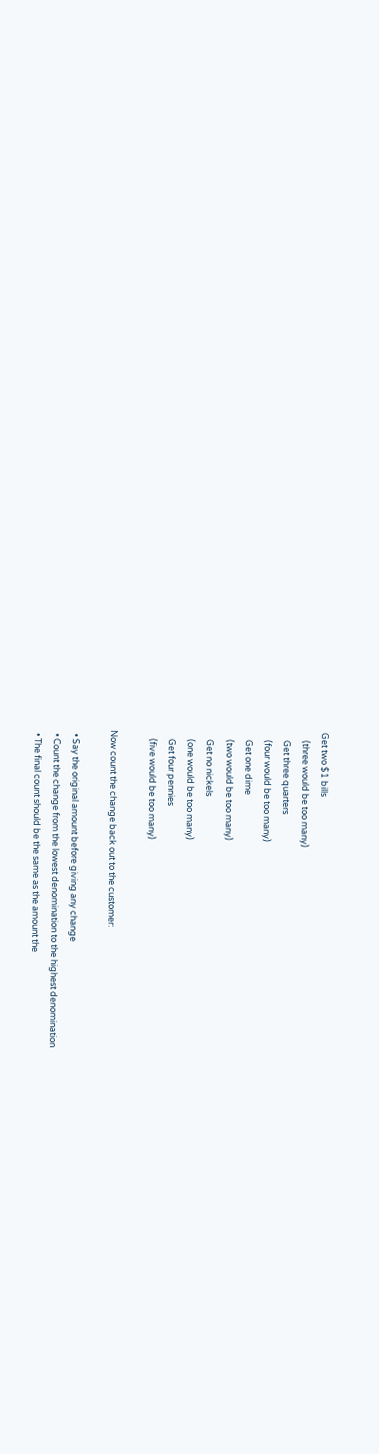Get two $1 bills
    (three would be too many)
    Get three quarters
    (four would be too many)
    Get one dime
    (two would be too many)
    Get no nickels
    (one would be too many)
    Get four pennies
    (five would be too many)

Now count the change back out to the customer:

  • Say the original amount before giving any change
  • Count the change from the lowest denomination to the highest denomination
  • The final count should be the same as the amount the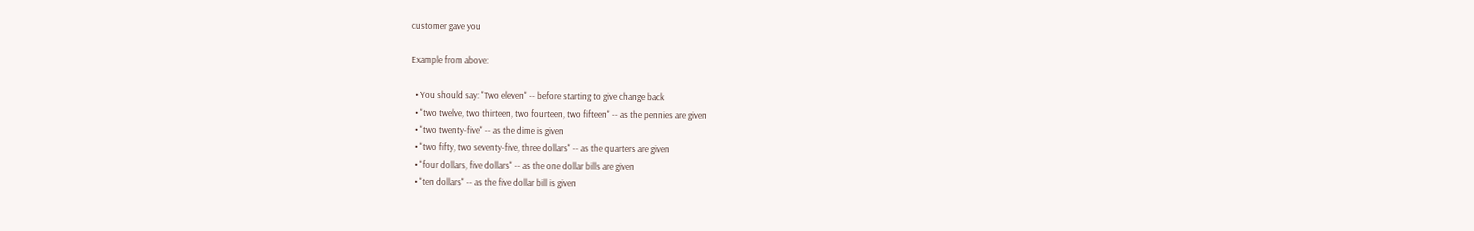customer gave you

Example from above:

  • You should say: "Two eleven" -- before starting to give change back
  • "two twelve, two thirteen, two fourteen, two fifteen" -- as the pennies are given
  • "two twenty-five" -- as the dime is given
  • "two fifty, two seventy-five, three dollars" -- as the quarters are given
  • "four dollars, five dollars" -- as the one dollar bills are given
  • "ten dollars" -- as the five dollar bill is given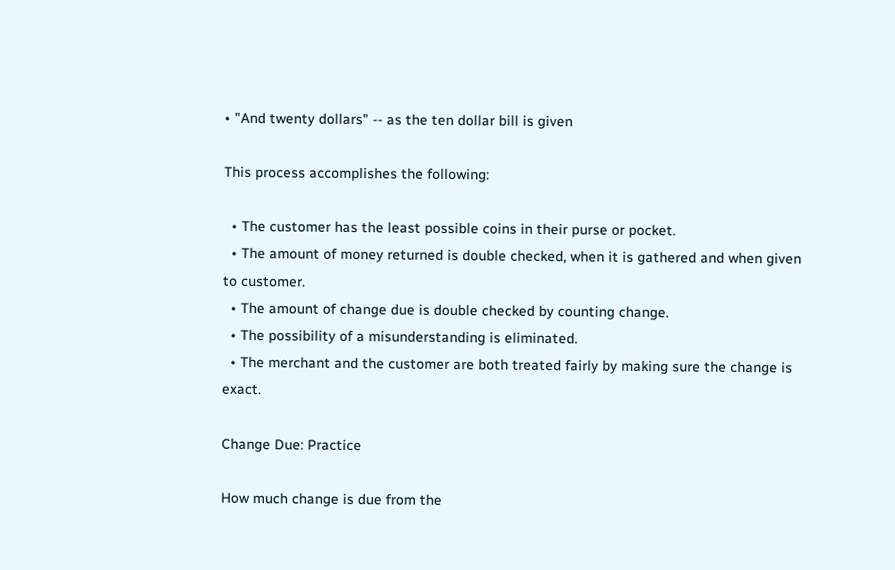• "And twenty dollars" -- as the ten dollar bill is given

This process accomplishes the following:

  • The customer has the least possible coins in their purse or pocket.
  • The amount of money returned is double checked, when it is gathered and when given to customer.
  • The amount of change due is double checked by counting change.
  • The possibility of a misunderstanding is eliminated.
  • The merchant and the customer are both treated fairly by making sure the change is exact.

Change Due: Practice

How much change is due from the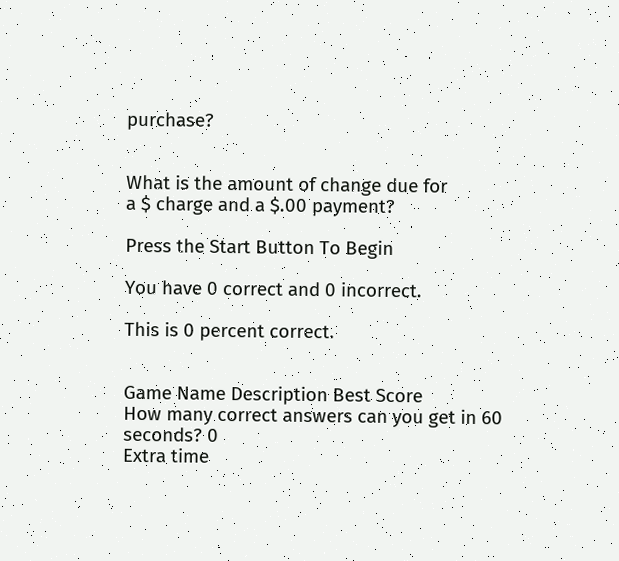purchase?


What is the amount of change due for
a $ charge and a $.00 payment?

Press the Start Button To Begin

You have 0 correct and 0 incorrect.

This is 0 percent correct.


Game Name Description Best Score
How many correct answers can you get in 60 seconds? 0
Extra time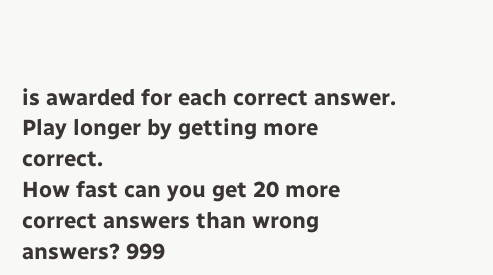is awarded for each correct answer.
Play longer by getting more correct.
How fast can you get 20 more correct answers than wrong answers? 999